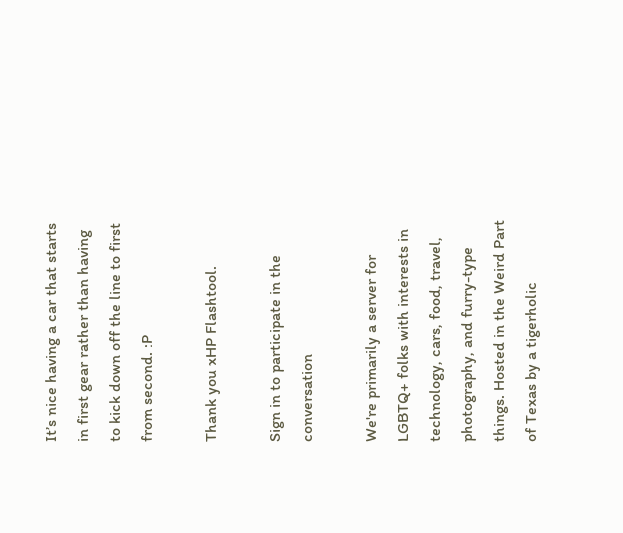It’s nice having a car that starts in first gear rather than having to kick down off the line to first from second. :P

Thank you xHP Flashtool.

Sign in to participate in the conversation

We're primarily a server for LGBTQ+ folks with interests in technology, cars, food, travel, photography, and furry-type things. Hosted in the Weird Part of Texas by a tigerholic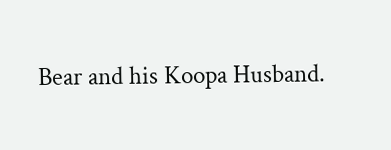Bear and his Koopa Husband.